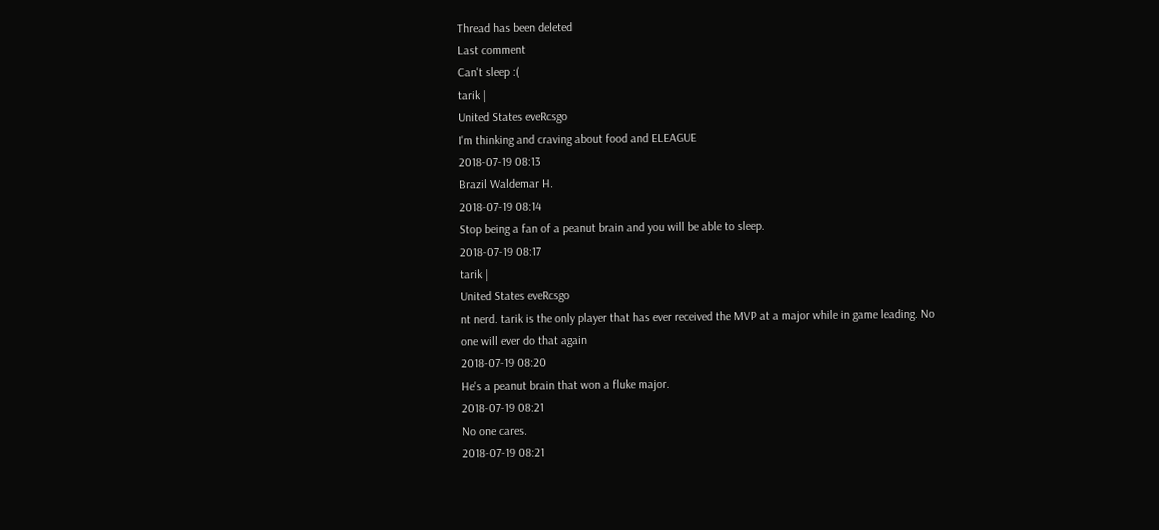Thread has been deleted
Last comment
Can't sleep :(
tarik |
United States eveRcsgo
I'm thinking and craving about food and ELEAGUE
2018-07-19 08:13
Brazil Waldemar H.
2018-07-19 08:14
Stop being a fan of a peanut brain and you will be able to sleep.
2018-07-19 08:17
tarik |
United States eveRcsgo
nt nerd. tarik is the only player that has ever received the MVP at a major while in game leading. No one will ever do that again
2018-07-19 08:20
He's a peanut brain that won a fluke major.
2018-07-19 08:21
No one cares.
2018-07-19 08:21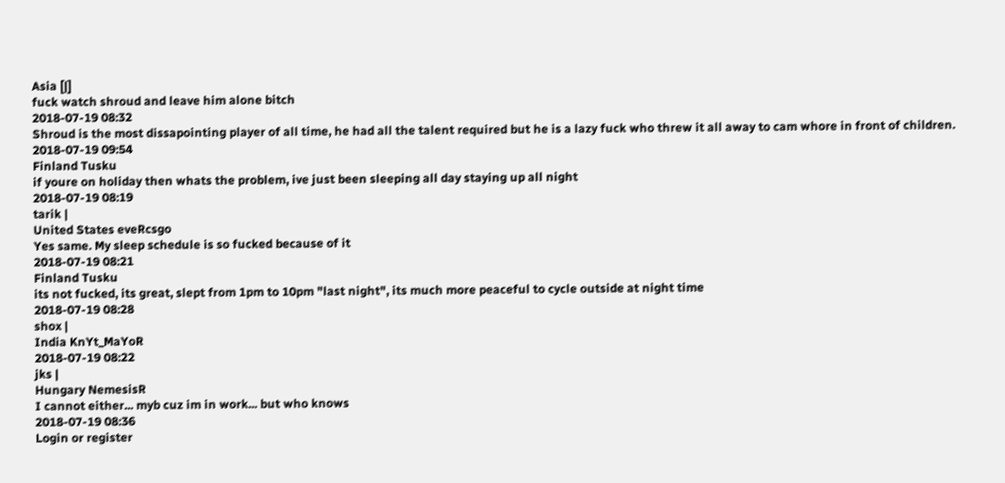Asia [|]
fuck watch shroud and leave him alone bitch
2018-07-19 08:32
Shroud is the most dissapointing player of all time, he had all the talent required but he is a lazy fuck who threw it all away to cam whore in front of children.
2018-07-19 09:54
Finland Tusku
if youre on holiday then whats the problem, ive just been sleeping all day staying up all night
2018-07-19 08:19
tarik |
United States eveRcsgo
Yes same. My sleep schedule is so fucked because of it
2018-07-19 08:21
Finland Tusku
its not fucked, its great, slept from 1pm to 10pm "last night", its much more peaceful to cycle outside at night time
2018-07-19 08:28
shox |
India KnYt_MaYoR
2018-07-19 08:22
jks |
Hungary NemesisR
I cannot either... myb cuz im in work... but who knows
2018-07-19 08:36
Login or register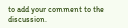to add your comment to the discussion.